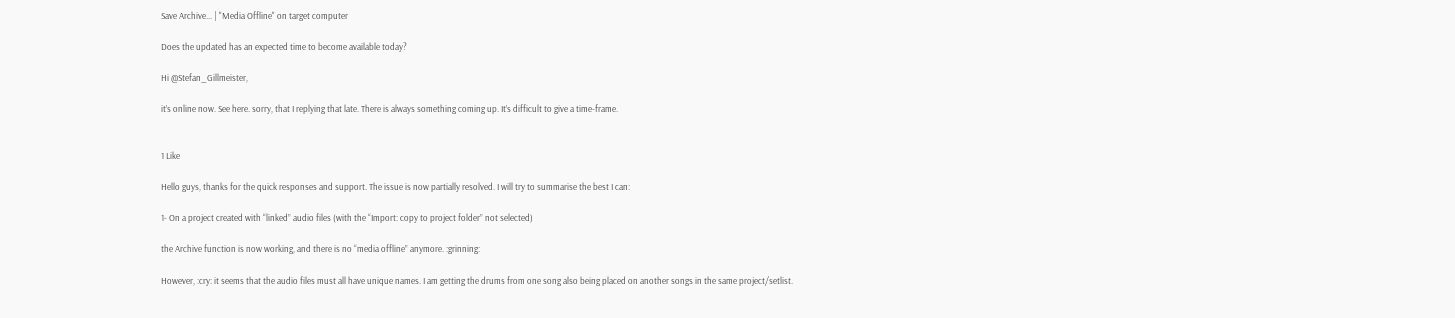Save Archive... | "Media Offline" on target computer

Does the updated has an expected time to become available today?

Hi @Stefan_Gillmeister,

it’s online now. See here. sorry, that I replying that late. There is always something coming up. It’s difficult to give a time-frame.


1 Like

Hello guys, thanks for the quick responses and support. The issue is now partially resolved. I will try to summarise the best I can:

1- On a project created with “linked” audio files (with the “Import: copy to project folder” not selected)

the Archive function is now working, and there is no “media offline” anymore. :grinning:

However, :cry: it seems that the audio files must all have unique names. I am getting the drums from one song also being placed on another songs in the same project/setlist.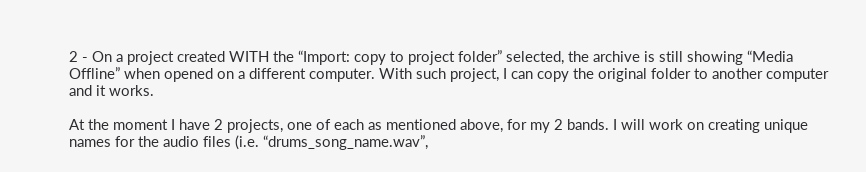2 - On a project created WITH the “Import: copy to project folder” selected, the archive is still showing “Media Offline” when opened on a different computer. With such project, I can copy the original folder to another computer and it works.

At the moment I have 2 projects, one of each as mentioned above, for my 2 bands. I will work on creating unique names for the audio files (i.e. “drums_song_name.wav”,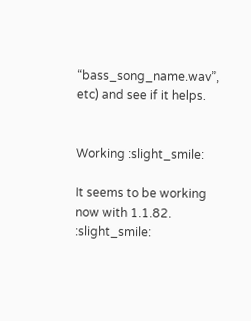“bass_song_name.wav”, etc) and see if it helps.


Working :slight_smile:

It seems to be working now with 1.1.82. :slight_smile: